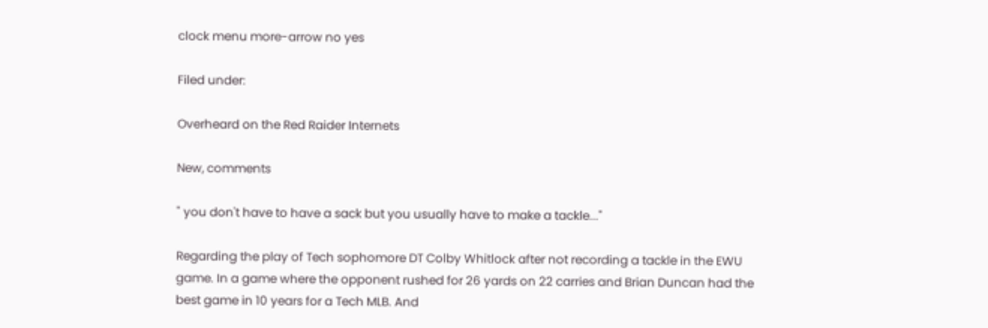clock menu more-arrow no yes

Filed under:

Overheard on the Red Raider Internets

New, comments

" you don't have to have a sack but you usually have to make a tackle..."

Regarding the play of Tech sophomore DT Colby Whitlock after not recording a tackle in the EWU game. In a game where the opponent rushed for 26 yards on 22 carries and Brian Duncan had the best game in 10 years for a Tech MLB. And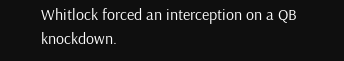Whitlock forced an interception on a QB knockdown.